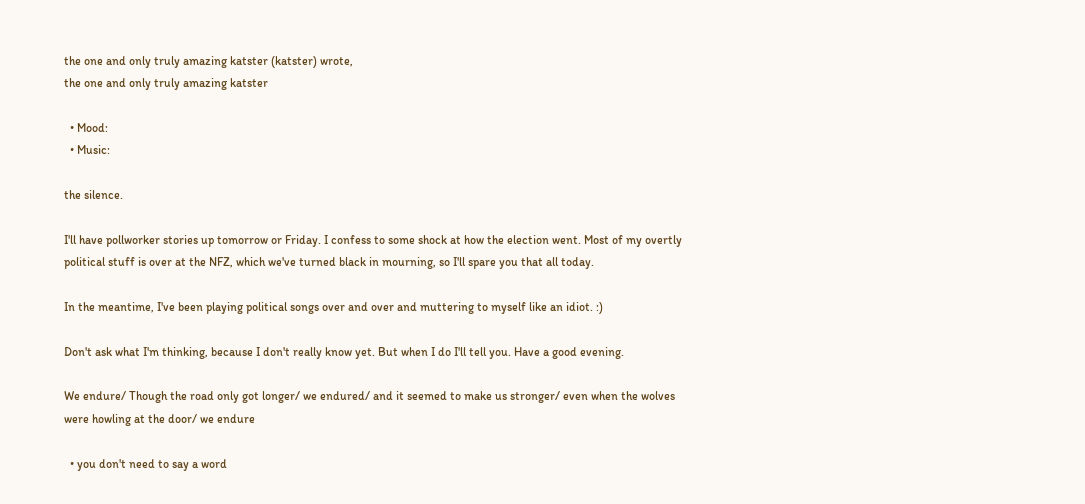the one and only truly amazing katster (katster) wrote,
the one and only truly amazing katster

  • Mood:
  • Music:

the silence.

I'll have pollworker stories up tomorrow or Friday. I confess to some shock at how the election went. Most of my overtly political stuff is over at the NFZ, which we've turned black in mourning, so I'll spare you that all today.

In the meantime, I've been playing political songs over and over and muttering to myself like an idiot. :)

Don't ask what I'm thinking, because I don't really know yet. But when I do I'll tell you. Have a good evening.

We endure/ Though the road only got longer/ we endured/ and it seemed to make us stronger/ even when the wolves were howling at the door/ we endure

  • you don't need to say a word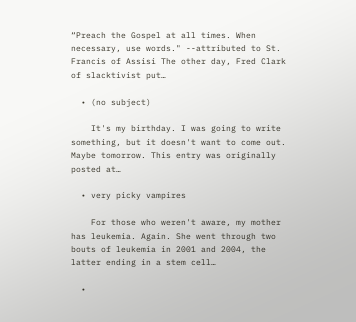“Preach the Gospel at all times. When necessary, use words." --attributed to St. Francis of Assisi The other day, Fred Clark of slacktivist put…

  • (no subject)

    It's my birthday. I was going to write something, but it doesn't want to come out. Maybe tomorrow. This entry was originally posted at…

  • very picky vampires

    For those who weren't aware, my mother has leukemia. Again. She went through two bouts of leukemia in 2001 and 2004, the latter ending in a stem cell…

  •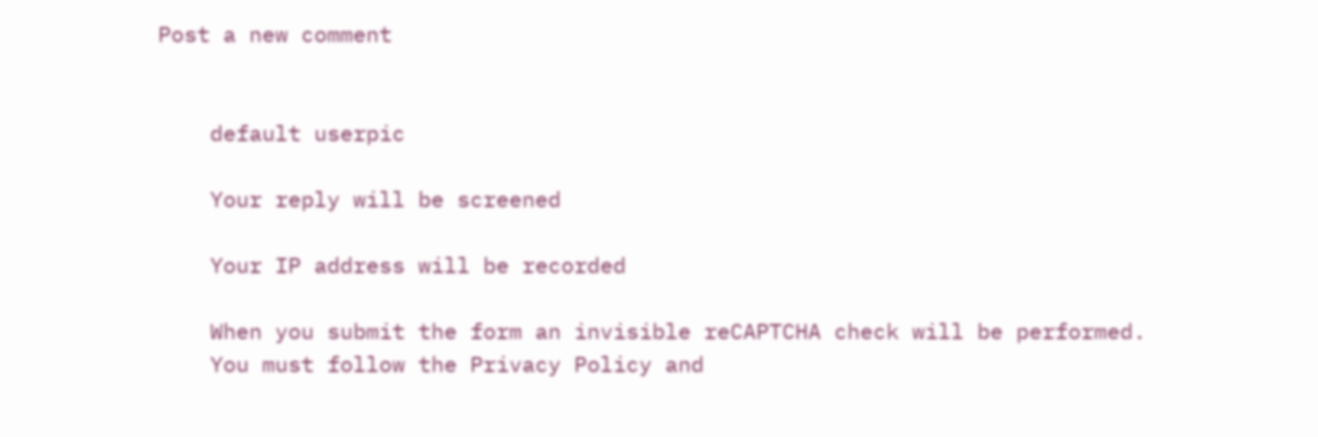Post a new comment


    default userpic

    Your reply will be screened

    Your IP address will be recorded

    When you submit the form an invisible reCAPTCHA check will be performed.
    You must follow the Privacy Policy and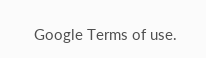Google Terms of use.